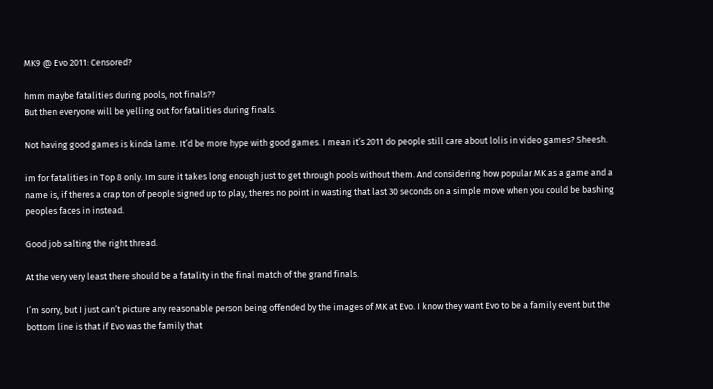MK9 @ Evo 2011: Censored?

hmm maybe fatalities during pools, not finals??
But then everyone will be yelling out for fatalities during finals.

Not having good games is kinda lame. It’d be more hype with good games. I mean it’s 2011 do people still care about lolis in video games? Sheesh.

im for fatalities in Top 8 only. Im sure it takes long enough just to get through pools without them. And considering how popular MK as a game and a name is, if theres a crap ton of people signed up to play, theres no point in wasting that last 30 seconds on a simple move when you could be bashing peoples faces in instead.

Good job salting the right thread.

At the very very least there should be a fatality in the final match of the grand finals.

I’m sorry, but I just can’t picture any reasonable person being offended by the images of MK at Evo. I know they want Evo to be a family event but the bottom line is that if Evo was the family that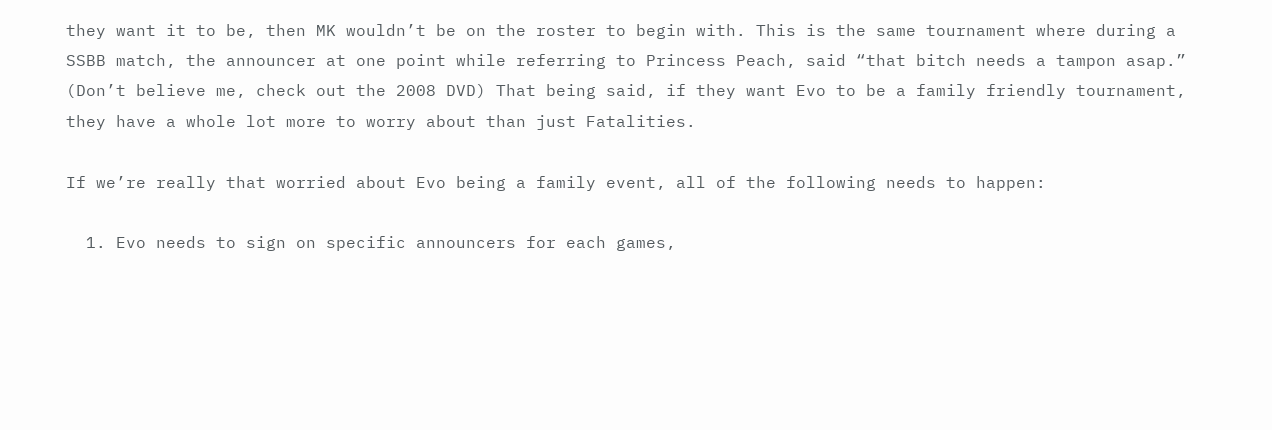they want it to be, then MK wouldn’t be on the roster to begin with. This is the same tournament where during a SSBB match, the announcer at one point while referring to Princess Peach, said “that bitch needs a tampon asap.” (Don’t believe me, check out the 2008 DVD) That being said, if they want Evo to be a family friendly tournament, they have a whole lot more to worry about than just Fatalities.

If we’re really that worried about Evo being a family event, all of the following needs to happen:

  1. Evo needs to sign on specific announcers for each games,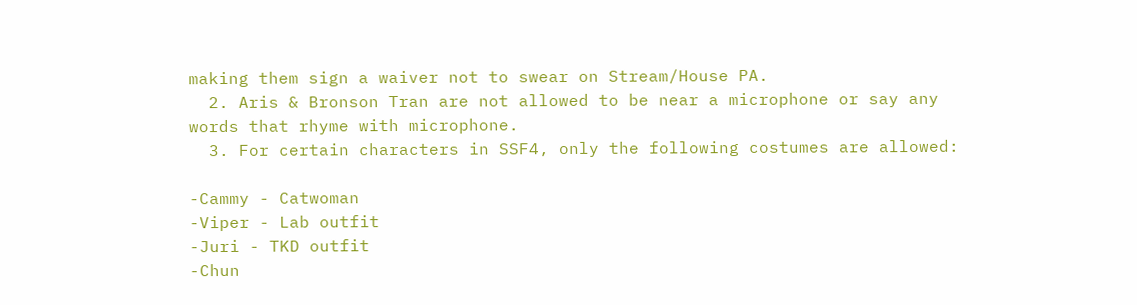making them sign a waiver not to swear on Stream/House PA.
  2. Aris & Bronson Tran are not allowed to be near a microphone or say any words that rhyme with microphone.
  3. For certain characters in SSF4, only the following costumes are allowed:

-Cammy - Catwoman
-Viper - Lab outfit
-Juri - TKD outfit
-Chun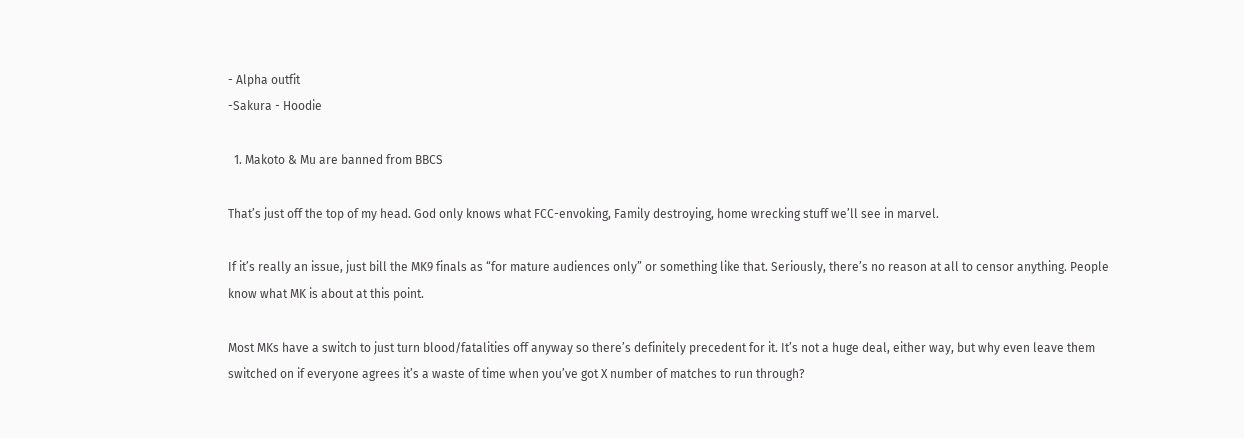- Alpha outfit
-Sakura - Hoodie

  1. Makoto & Mu are banned from BBCS

That’s just off the top of my head. God only knows what FCC-envoking, Family destroying, home wrecking stuff we’ll see in marvel.

If it’s really an issue, just bill the MK9 finals as “for mature audiences only” or something like that. Seriously, there’s no reason at all to censor anything. People know what MK is about at this point.

Most MKs have a switch to just turn blood/fatalities off anyway so there’s definitely precedent for it. It’s not a huge deal, either way, but why even leave them switched on if everyone agrees it’s a waste of time when you’ve got X number of matches to run through?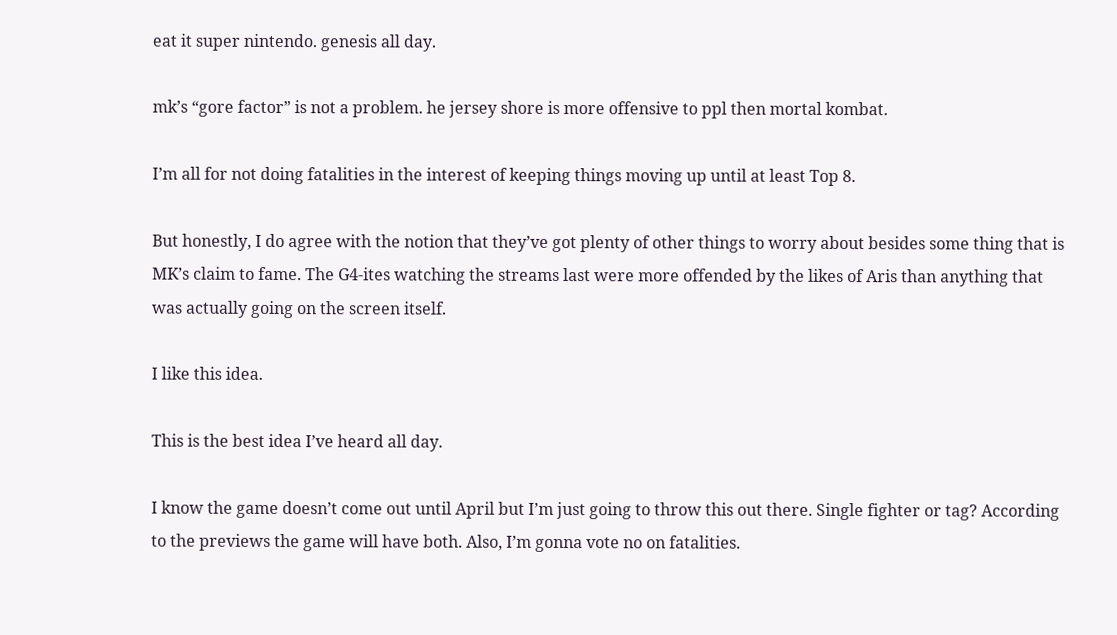eat it super nintendo. genesis all day.

mk’s “gore factor” is not a problem. he jersey shore is more offensive to ppl then mortal kombat.

I’m all for not doing fatalities in the interest of keeping things moving up until at least Top 8.

But honestly, I do agree with the notion that they’ve got plenty of other things to worry about besides some thing that is MK’s claim to fame. The G4-ites watching the streams last were more offended by the likes of Aris than anything that was actually going on the screen itself.

I like this idea.

This is the best idea I’ve heard all day.

I know the game doesn’t come out until April but I’m just going to throw this out there. Single fighter or tag? According to the previews the game will have both. Also, I’m gonna vote no on fatalities.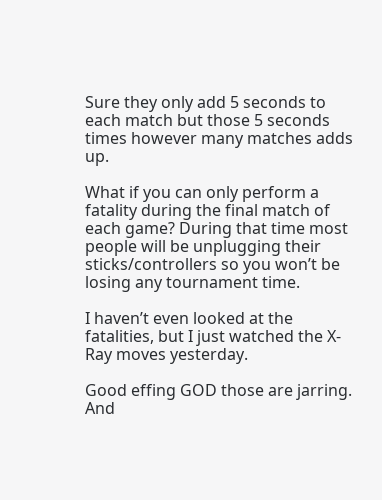Sure they only add 5 seconds to each match but those 5 seconds times however many matches adds up.

What if you can only perform a fatality during the final match of each game? During that time most people will be unplugging their sticks/controllers so you won’t be losing any tournament time.

I haven’t even looked at the fatalities, but I just watched the X-Ray moves yesterday.

Good effing GOD those are jarring. And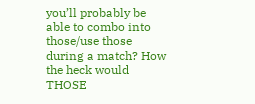you’ll probably be able to combo into those/use those during a match? How the heck would THOSE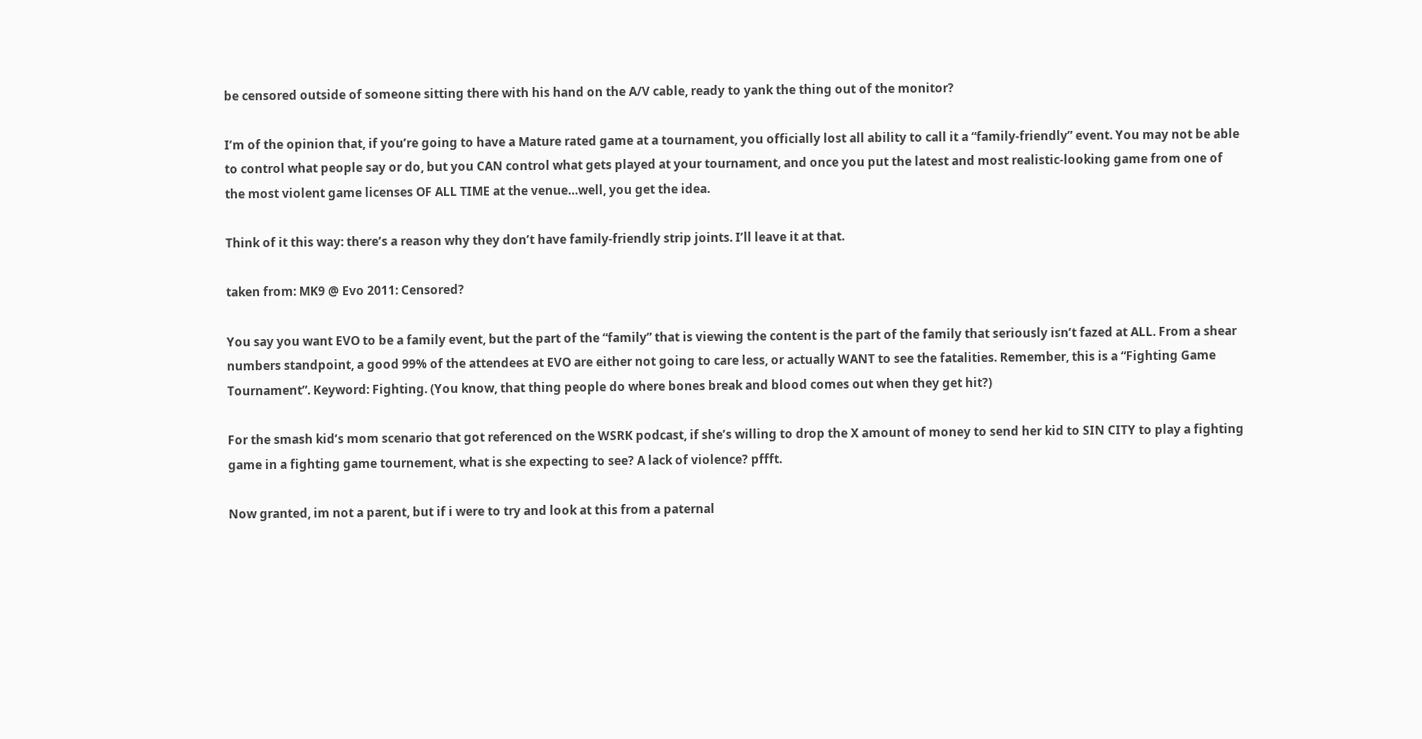be censored outside of someone sitting there with his hand on the A/V cable, ready to yank the thing out of the monitor?

I’m of the opinion that, if you’re going to have a Mature rated game at a tournament, you officially lost all ability to call it a “family-friendly” event. You may not be able to control what people say or do, but you CAN control what gets played at your tournament, and once you put the latest and most realistic-looking game from one of the most violent game licenses OF ALL TIME at the venue…well, you get the idea.

Think of it this way: there’s a reason why they don’t have family-friendly strip joints. I’ll leave it at that.

taken from: MK9 @ Evo 2011: Censored?

You say you want EVO to be a family event, but the part of the “family” that is viewing the content is the part of the family that seriously isn’t fazed at ALL. From a shear numbers standpoint, a good 99% of the attendees at EVO are either not going to care less, or actually WANT to see the fatalities. Remember, this is a “Fighting Game Tournament”. Keyword: Fighting. (You know, that thing people do where bones break and blood comes out when they get hit?)

For the smash kid’s mom scenario that got referenced on the WSRK podcast, if she’s willing to drop the X amount of money to send her kid to SIN CITY to play a fighting game in a fighting game tournement, what is she expecting to see? A lack of violence? pffft.

Now granted, im not a parent, but if i were to try and look at this from a paternal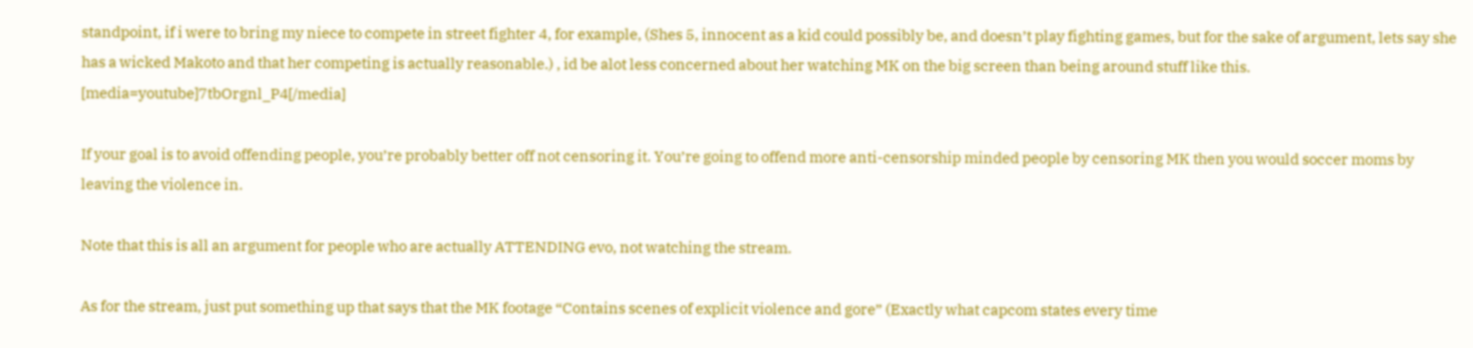standpoint, if i were to bring my niece to compete in street fighter 4, for example, (Shes 5, innocent as a kid could possibly be, and doesn’t play fighting games, but for the sake of argument, lets say she has a wicked Makoto and that her competing is actually reasonable.) , id be alot less concerned about her watching MK on the big screen than being around stuff like this. [media=youtube]7tbOrgnl_P4[/media]

If your goal is to avoid offending people, you’re probably better off not censoring it. You’re going to offend more anti-censorship minded people by censoring MK then you would soccer moms by leaving the violence in.

Note that this is all an argument for people who are actually ATTENDING evo, not watching the stream.

As for the stream, just put something up that says that the MK footage “Contains scenes of explicit violence and gore” (Exactly what capcom states every time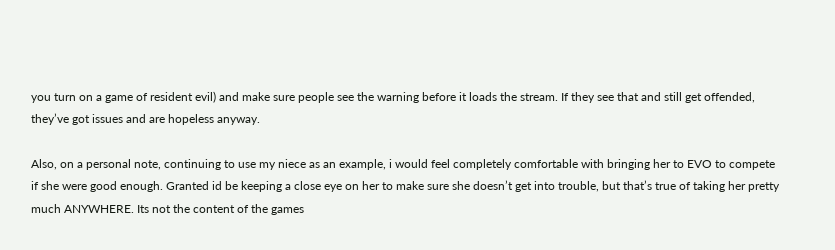you turn on a game of resident evil) and make sure people see the warning before it loads the stream. If they see that and still get offended, they’ve got issues and are hopeless anyway.

Also, on a personal note, continuing to use my niece as an example, i would feel completely comfortable with bringing her to EVO to compete if she were good enough. Granted id be keeping a close eye on her to make sure she doesn’t get into trouble, but that’s true of taking her pretty much ANYWHERE. Its not the content of the games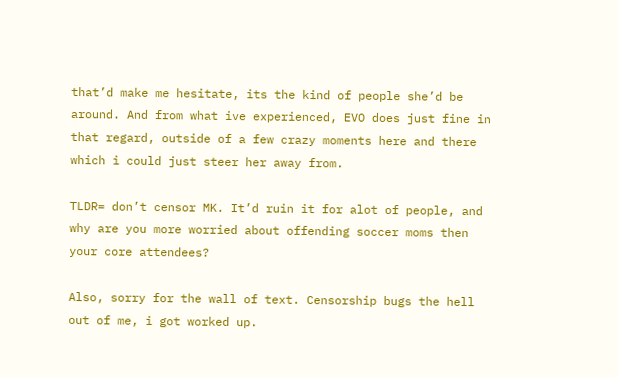that’d make me hesitate, its the kind of people she’d be around. And from what ive experienced, EVO does just fine in that regard, outside of a few crazy moments here and there which i could just steer her away from.

TLDR= don’t censor MK. It’d ruin it for alot of people, and why are you more worried about offending soccer moms then your core attendees?

Also, sorry for the wall of text. Censorship bugs the hell out of me, i got worked up.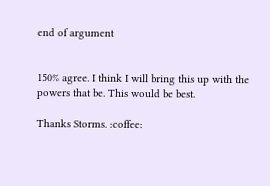end of argument


150% agree. I think I will bring this up with the powers that be. This would be best.

Thanks Storms. :coffee: